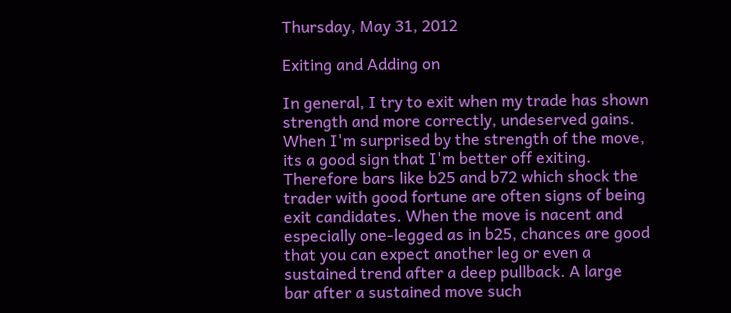Thursday, May 31, 2012

Exiting and Adding on

In general, I try to exit when my trade has shown strength and more correctly, undeserved gains. When I'm surprised by the strength of the move, its a good sign that I'm better off exiting. Therefore bars like b25 and b72 which shock the trader with good fortune are often signs of being exit candidates. When the move is nacent and especially one-legged as in b25, chances are good that you can expect another leg or even a sustained trend after a deep pullback. A large bar after a sustained move such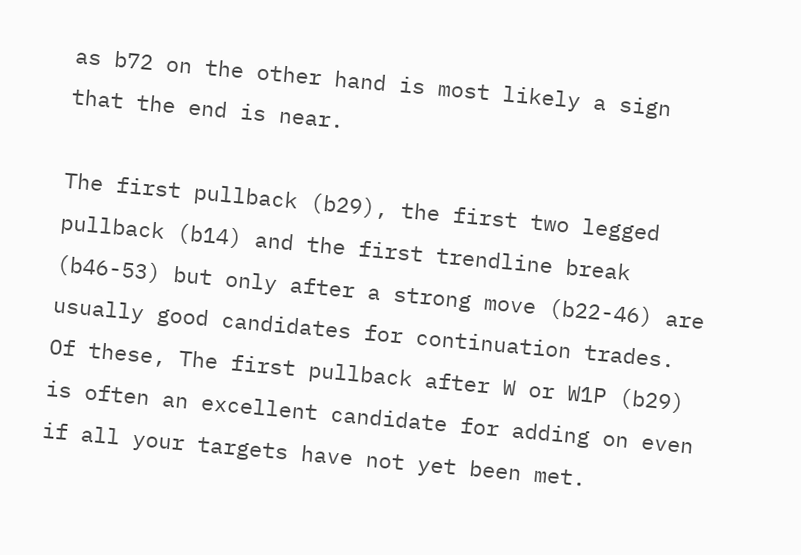as b72 on the other hand is most likely a sign that the end is near.

The first pullback (b29), the first two legged pullback (b14) and the first trendline break (b46-53) but only after a strong move (b22-46) are usually good candidates for continuation trades. Of these, The first pullback after W or W1P (b29) is often an excellent candidate for adding on even if all your targets have not yet been met.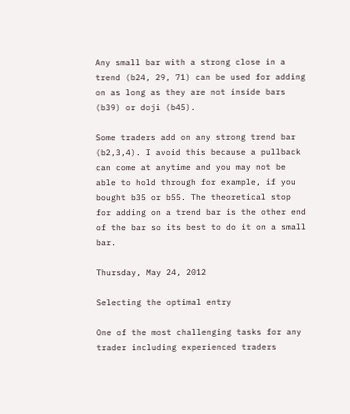Any small bar with a strong close in a trend (b24, 29, 71) can be used for adding on as long as they are not inside bars (b39) or doji (b45).

Some traders add on any strong trend bar (b2,3,4). I avoid this because a pullback can come at anytime and you may not be able to hold through for example, if you bought b35 or b55. The theoretical stop for adding on a trend bar is the other end of the bar so its best to do it on a small bar.

Thursday, May 24, 2012

Selecting the optimal entry

One of the most challenging tasks for any trader including experienced traders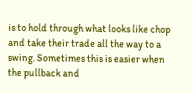is to hold through what looks like chop and take their trade all the way to a swing. Sometimes this is easier when the pullback and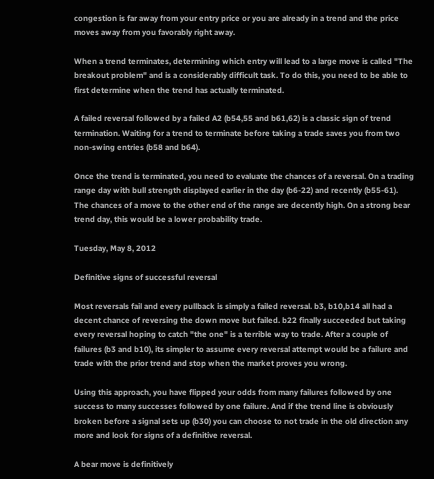congestion is far away from your entry price or you are already in a trend and the price moves away from you favorably right away.

When a trend terminates, determining which entry will lead to a large move is called "The breakout problem" and is a considerably difficult task. To do this, you need to be able to first determine when the trend has actually terminated.

A failed reversal followed by a failed A2 (b54,55 and b61,62) is a classic sign of trend termination. Waiting for a trend to terminate before taking a trade saves you from two non-swing entries (b58 and b64).

Once the trend is terminated, you need to evaluate the chances of a reversal. On a trading range day with bull strength displayed earlier in the day (b6-22) and recently (b55-61). The chances of a move to the other end of the range are decently high. On a strong bear trend day, this would be a lower probability trade.

Tuesday, May 8, 2012

Definitive signs of successful reversal

Most reversals fail and every pullback is simply a failed reversal. b3, b10,b14 all had a decent chance of reversing the down move but failed. b22 finally succeeded but taking every reversal hoping to catch "the one" is a terrible way to trade. After a couple of failures (b3 and b10), its simpler to assume every reversal attempt would be a failure and trade with the prior trend and stop when the market proves you wrong.

Using this approach, you have flipped your odds from many failures followed by one success to many successes followed by one failure. And if the trend line is obviously broken before a signal sets up (b30) you can choose to not trade in the old direction any more and look for signs of a definitive reversal.

A bear move is definitively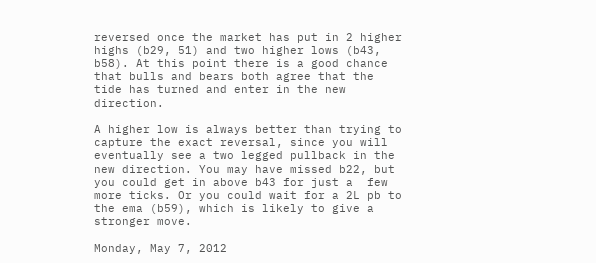reversed once the market has put in 2 higher highs (b29, 51) and two higher lows (b43, b58). At this point there is a good chance that bulls and bears both agree that the tide has turned and enter in the new direction.

A higher low is always better than trying to capture the exact reversal, since you will eventually see a two legged pullback in the new direction. You may have missed b22, but you could get in above b43 for just a  few more ticks. Or you could wait for a 2L pb to the ema (b59), which is likely to give a stronger move.

Monday, May 7, 2012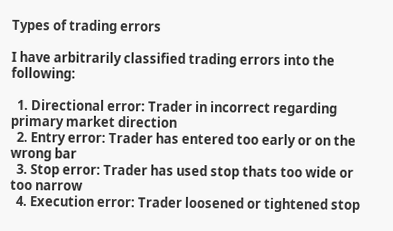Types of trading errors

I have arbitrarily classified trading errors into the following:

  1. Directional error: Trader in incorrect regarding primary market direction
  2. Entry error: Trader has entered too early or on the wrong bar
  3. Stop error: Trader has used stop thats too wide or too narrow
  4. Execution error: Trader loosened or tightened stop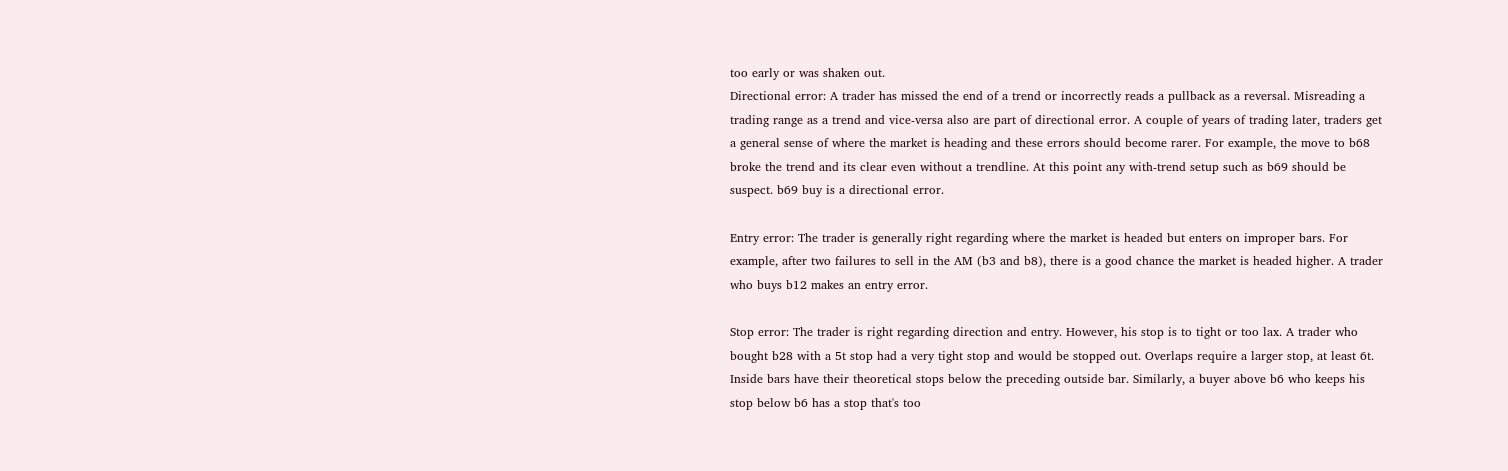too early or was shaken out.
Directional error: A trader has missed the end of a trend or incorrectly reads a pullback as a reversal. Misreading a trading range as a trend and vice-versa also are part of directional error. A couple of years of trading later, traders get a general sense of where the market is heading and these errors should become rarer. For example, the move to b68 broke the trend and its clear even without a trendline. At this point any with-trend setup such as b69 should be suspect. b69 buy is a directional error.

Entry error: The trader is generally right regarding where the market is headed but enters on improper bars. For example, after two failures to sell in the AM (b3 and b8), there is a good chance the market is headed higher. A trader who buys b12 makes an entry error.

Stop error: The trader is right regarding direction and entry. However, his stop is to tight or too lax. A trader who bought b28 with a 5t stop had a very tight stop and would be stopped out. Overlaps require a larger stop, at least 6t. Inside bars have their theoretical stops below the preceding outside bar. Similarly, a buyer above b6 who keeps his stop below b6 has a stop that's too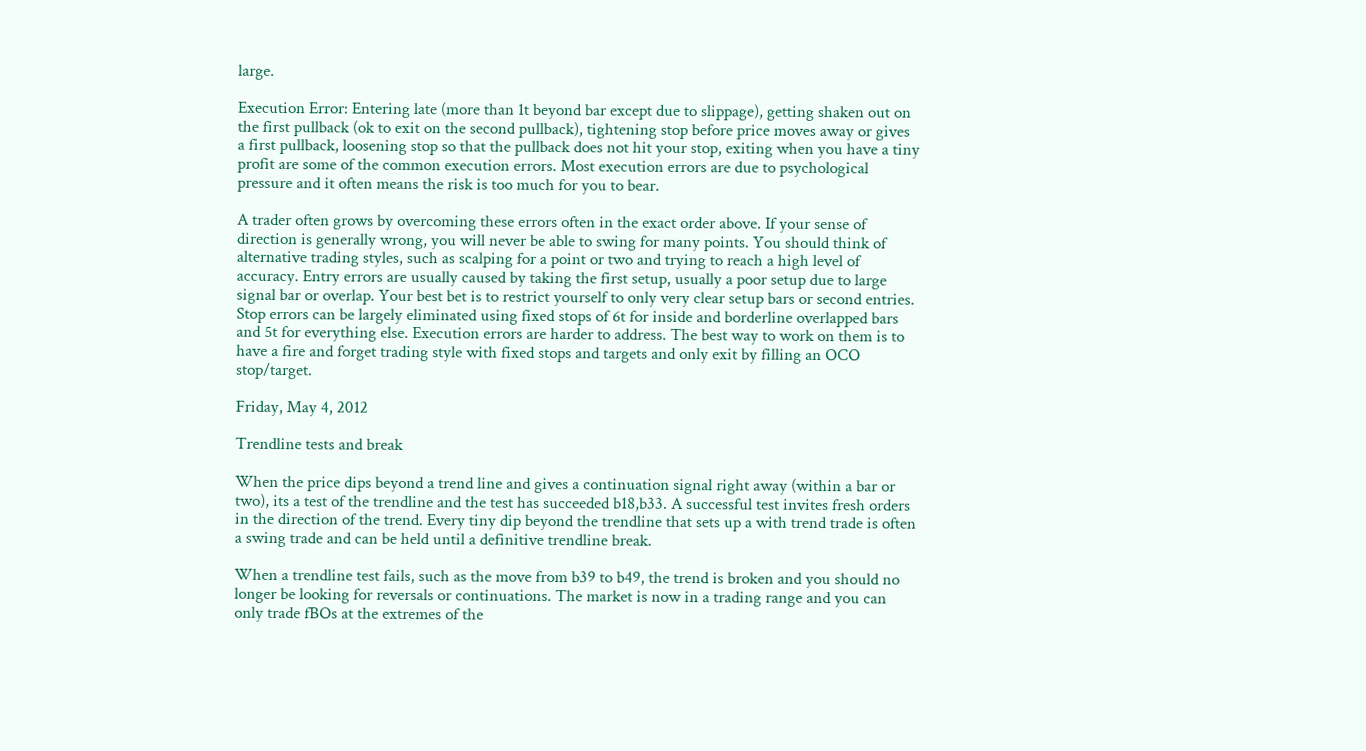large.

Execution Error: Entering late (more than 1t beyond bar except due to slippage), getting shaken out on the first pullback (ok to exit on the second pullback), tightening stop before price moves away or gives a first pullback, loosening stop so that the pullback does not hit your stop, exiting when you have a tiny profit are some of the common execution errors. Most execution errors are due to psychological pressure and it often means the risk is too much for you to bear.

A trader often grows by overcoming these errors often in the exact order above. If your sense of direction is generally wrong, you will never be able to swing for many points. You should think of alternative trading styles, such as scalping for a point or two and trying to reach a high level of accuracy. Entry errors are usually caused by taking the first setup, usually a poor setup due to large signal bar or overlap. Your best bet is to restrict yourself to only very clear setup bars or second entries. Stop errors can be largely eliminated using fixed stops of 6t for inside and borderline overlapped bars and 5t for everything else. Execution errors are harder to address. The best way to work on them is to have a fire and forget trading style with fixed stops and targets and only exit by filling an OCO stop/target.

Friday, May 4, 2012

Trendline tests and break

When the price dips beyond a trend line and gives a continuation signal right away (within a bar or two), its a test of the trendline and the test has succeeded b18,b33. A successful test invites fresh orders in the direction of the trend. Every tiny dip beyond the trendline that sets up a with trend trade is often a swing trade and can be held until a definitive trendline break.

When a trendline test fails, such as the move from b39 to b49, the trend is broken and you should no longer be looking for reversals or continuations. The market is now in a trading range and you can only trade fBOs at the extremes of the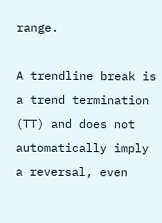range.

A trendline break is a trend termination (TT) and does not automatically imply a reversal, even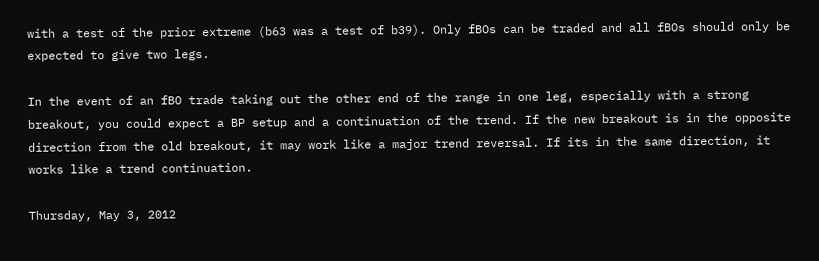with a test of the prior extreme (b63 was a test of b39). Only fBOs can be traded and all fBOs should only be expected to give two legs.

In the event of an fBO trade taking out the other end of the range in one leg, especially with a strong breakout, you could expect a BP setup and a continuation of the trend. If the new breakout is in the opposite direction from the old breakout, it may work like a major trend reversal. If its in the same direction, it works like a trend continuation.

Thursday, May 3, 2012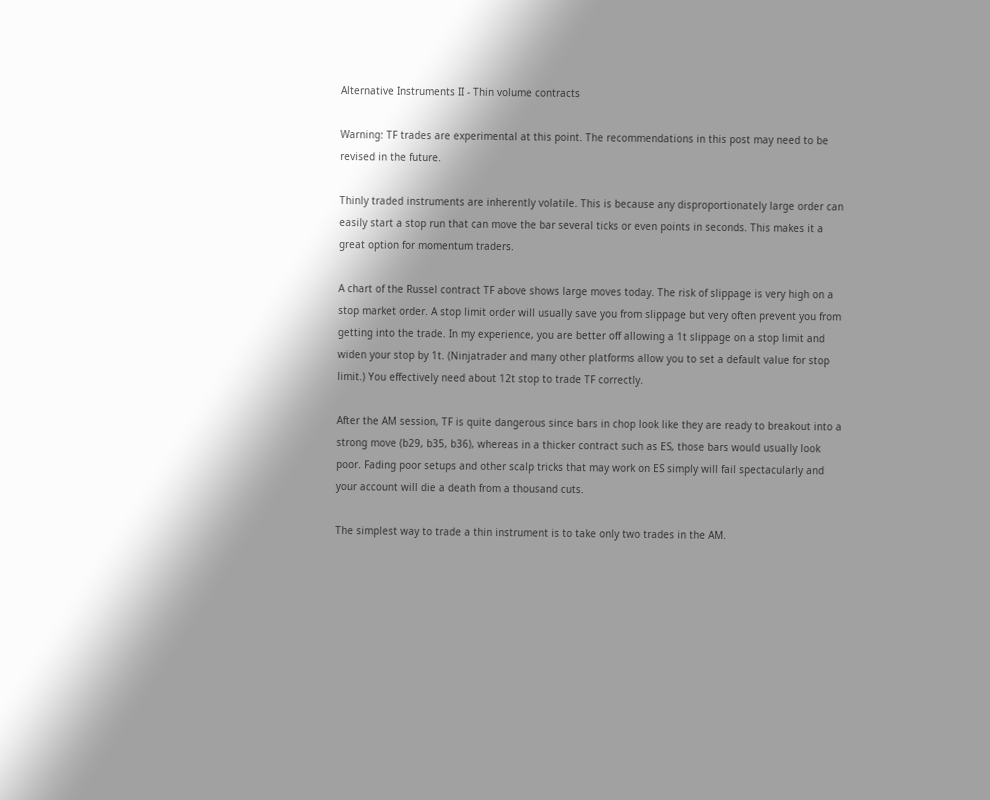Alternative Instruments II - Thin volume contracts

Warning: TF trades are experimental at this point. The recommendations in this post may need to be revised in the future.

Thinly traded instruments are inherently volatile. This is because any disproportionately large order can easily start a stop run that can move the bar several ticks or even points in seconds. This makes it a great option for momentum traders.

A chart of the Russel contract TF above shows large moves today. The risk of slippage is very high on a stop market order. A stop limit order will usually save you from slippage but very often prevent you from getting into the trade. In my experience, you are better off allowing a 1t slippage on a stop limit and widen your stop by 1t. (Ninjatrader and many other platforms allow you to set a default value for stop limit.) You effectively need about 12t stop to trade TF correctly.

After the AM session, TF is quite dangerous since bars in chop look like they are ready to breakout into a strong move (b29, b35, b36), whereas in a thicker contract such as ES, those bars would usually look poor. Fading poor setups and other scalp tricks that may work on ES simply will fail spectacularly and your account will die a death from a thousand cuts.

The simplest way to trade a thin instrument is to take only two trades in the AM.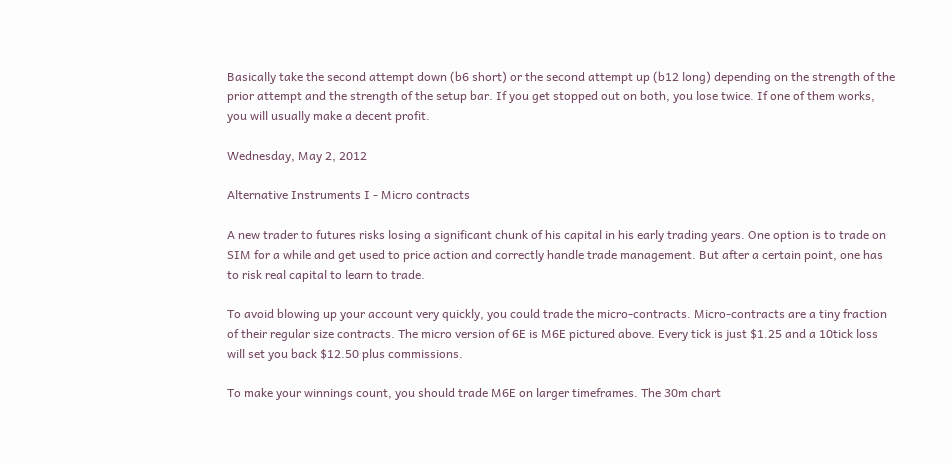Basically take the second attempt down (b6 short) or the second attempt up (b12 long) depending on the strength of the prior attempt and the strength of the setup bar. If you get stopped out on both, you lose twice. If one of them works, you will usually make a decent profit.

Wednesday, May 2, 2012

Alternative Instruments I - Micro contracts

A new trader to futures risks losing a significant chunk of his capital in his early trading years. One option is to trade on SIM for a while and get used to price action and correctly handle trade management. But after a certain point, one has to risk real capital to learn to trade.

To avoid blowing up your account very quickly, you could trade the micro-contracts. Micro-contracts are a tiny fraction of their regular size contracts. The micro version of 6E is M6E pictured above. Every tick is just $1.25 and a 10tick loss will set you back $12.50 plus commissions.

To make your winnings count, you should trade M6E on larger timeframes. The 30m chart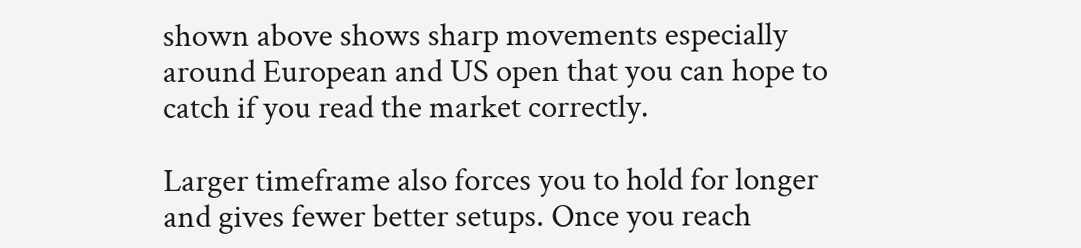shown above shows sharp movements especially around European and US open that you can hope to catch if you read the market correctly.

Larger timeframe also forces you to hold for longer and gives fewer better setups. Once you reach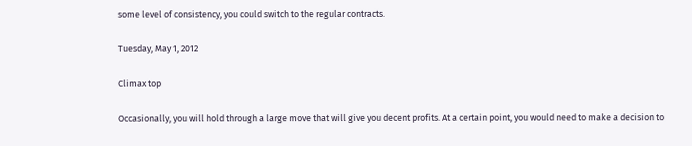some level of consistency, you could switch to the regular contracts.

Tuesday, May 1, 2012

Climax top

Occasionally, you will hold through a large move that will give you decent profits. At a certain point, you would need to make a decision to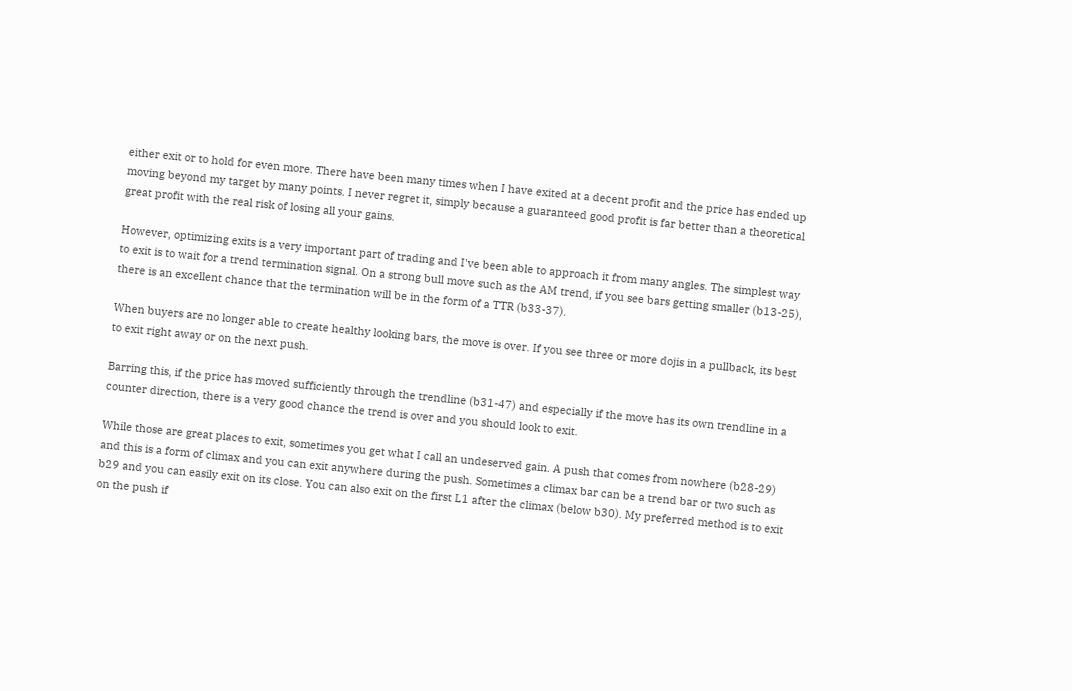either exit or to hold for even more. There have been many times when I have exited at a decent profit and the price has ended up moving beyond my target by many points. I never regret it, simply because a guaranteed good profit is far better than a theoretical great profit with the real risk of losing all your gains.

However, optimizing exits is a very important part of trading and I've been able to approach it from many angles. The simplest way to exit is to wait for a trend termination signal. On a strong bull move such as the AM trend, if you see bars getting smaller (b13-25), there is an excellent chance that the termination will be in the form of a TTR (b33-37).

When buyers are no longer able to create healthy looking bars, the move is over. If you see three or more dojis in a pullback, its best to exit right away or on the next push.

Barring this, if the price has moved sufficiently through the trendline (b31-47) and especially if the move has its own trendline in a counter direction, there is a very good chance the trend is over and you should look to exit.

While those are great places to exit, sometimes you get what I call an undeserved gain. A push that comes from nowhere (b28-29) and this is a form of climax and you can exit anywhere during the push. Sometimes a climax bar can be a trend bar or two such as b29 and you can easily exit on its close. You can also exit on the first L1 after the climax (below b30). My preferred method is to exit on the push if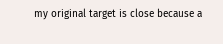my original target is close because a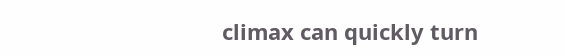climax can quickly turn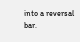into a reversal bar.